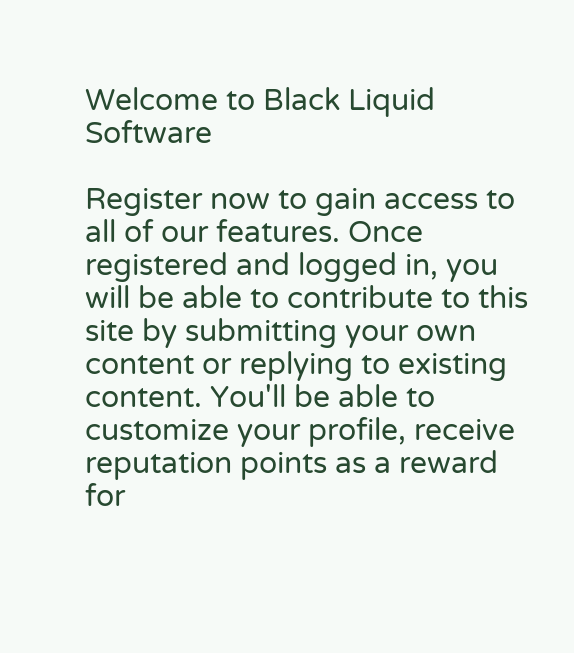Welcome to Black Liquid Software

Register now to gain access to all of our features. Once registered and logged in, you will be able to contribute to this site by submitting your own content or replying to existing content. You'll be able to customize your profile, receive reputation points as a reward for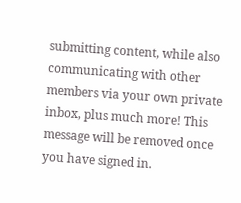submitting content, while also communicating with other members via your own private inbox, plus much more! This message will be removed once you have signed in.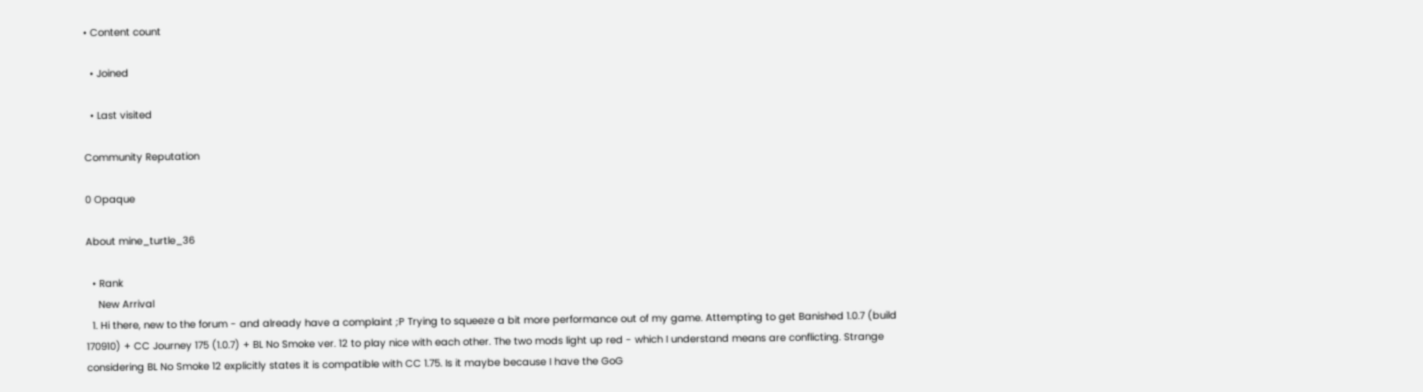• Content count

  • Joined

  • Last visited

Community Reputation

0 Opaque

About mine_turtle_36

  • Rank
    New Arrival
  1. Hi there, new to the forum - and already have a complaint ;P Trying to squeeze a bit more performance out of my game. Attempting to get Banished 1.0.7 (build 170910) + CC Journey 175 (1.0.7) + BL No Smoke ver. 12 to play nice with each other. The two mods light up red - which I understand means are conflicting. Strange considering BL No Smoke 12 explicitly states it is compatible with CC 1.75. Is it maybe because I have the GoG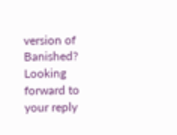version of Banished? Looking forward to your reply